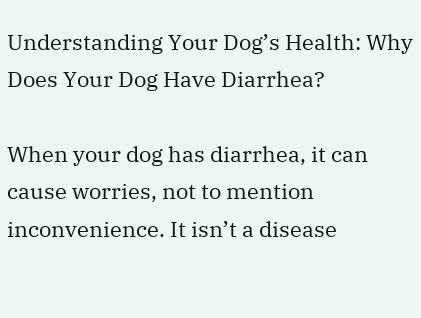Understanding Your Dog’s Health: Why Does Your Dog Have Diarrhea?

When your dog has diarrhea, it can cause worries, not to mention inconvenience. It isn’t a disease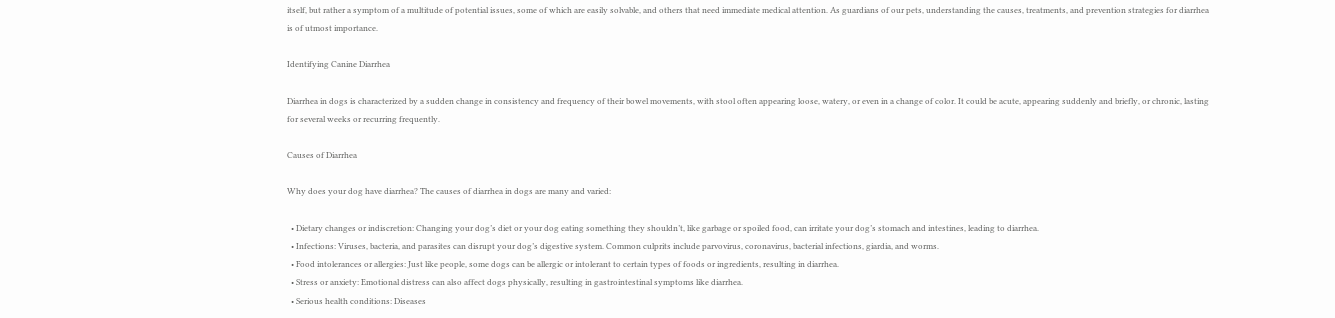itself, but rather a symptom of a multitude of potential issues, some of which are easily solvable, and others that need immediate medical attention. As guardians of our pets, understanding the causes, treatments, and prevention strategies for diarrhea is of utmost importance.

Identifying Canine Diarrhea

Diarrhea in dogs is characterized by a sudden change in consistency and frequency of their bowel movements, with stool often appearing loose, watery, or even in a change of color. It could be acute, appearing suddenly and briefly, or chronic, lasting for several weeks or recurring frequently.

Causes of Diarrhea

Why does your dog have diarrhea? The causes of diarrhea in dogs are many and varied:

  • Dietary changes or indiscretion: Changing your dog’s diet or your dog eating something they shouldn’t, like garbage or spoiled food, can irritate your dog’s stomach and intestines, leading to diarrhea.
  • Infections: Viruses, bacteria, and parasites can disrupt your dog’s digestive system. Common culprits include parvovirus, coronavirus, bacterial infections, giardia, and worms.
  • Food intolerances or allergies: Just like people, some dogs can be allergic or intolerant to certain types of foods or ingredients, resulting in diarrhea.
  • Stress or anxiety: Emotional distress can also affect dogs physically, resulting in gastrointestinal symptoms like diarrhea.
  • Serious health conditions: Diseases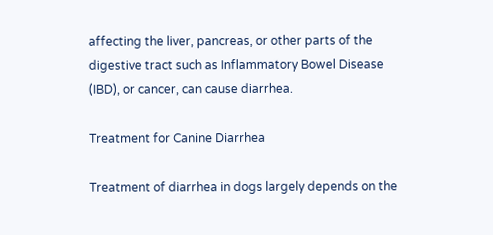affecting the liver, pancreas, or other parts of the digestive tract such as Inflammatory Bowel Disease (IBD), or cancer, can cause diarrhea.

Treatment for Canine Diarrhea

Treatment of diarrhea in dogs largely depends on the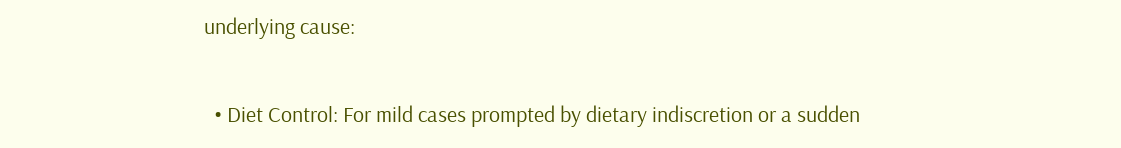underlying cause:

  • Diet Control: For mild cases prompted by dietary indiscretion or a sudden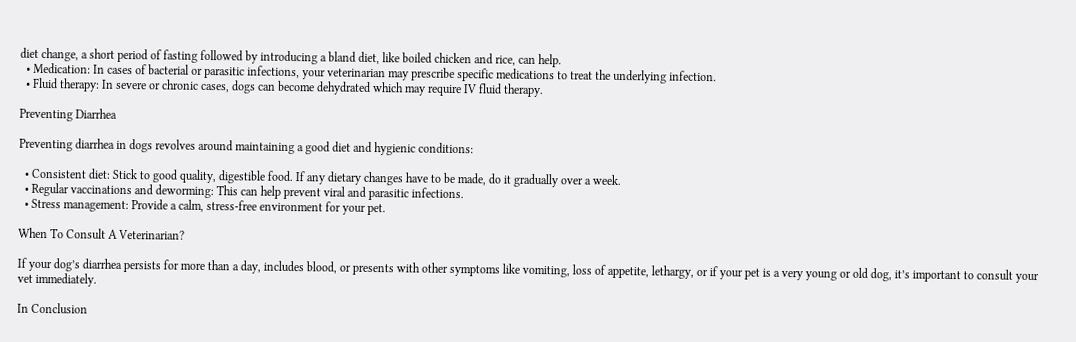diet change, a short period of fasting followed by introducing a bland diet, like boiled chicken and rice, can help.
  • Medication: In cases of bacterial or parasitic infections, your veterinarian may prescribe specific medications to treat the underlying infection.
  • Fluid therapy: In severe or chronic cases, dogs can become dehydrated which may require IV fluid therapy.

Preventing Diarrhea

Preventing diarrhea in dogs revolves around maintaining a good diet and hygienic conditions:

  • Consistent diet: Stick to good quality, digestible food. If any dietary changes have to be made, do it gradually over a week.
  • Regular vaccinations and deworming: This can help prevent viral and parasitic infections.
  • Stress management: Provide a calm, stress-free environment for your pet.

When To Consult A Veterinarian?

If your dog’s diarrhea persists for more than a day, includes blood, or presents with other symptoms like vomiting, loss of appetite, lethargy, or if your pet is a very young or old dog, it’s important to consult your vet immediately.

In Conclusion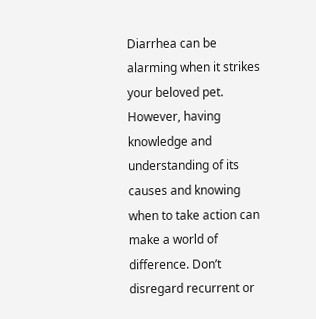Diarrhea can be alarming when it strikes your beloved pet. However, having knowledge and understanding of its causes and knowing when to take action can make a world of difference. Don’t disregard recurrent or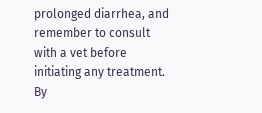prolonged diarrhea, and remember to consult with a vet before initiating any treatment. By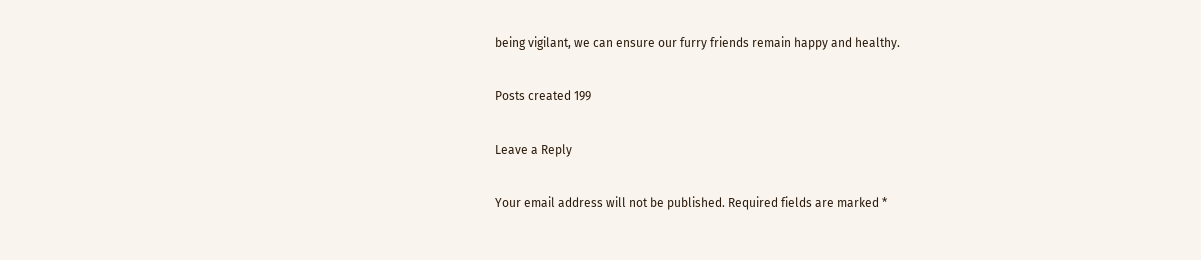being vigilant, we can ensure our furry friends remain happy and healthy.

Posts created 199

Leave a Reply

Your email address will not be published. Required fields are marked *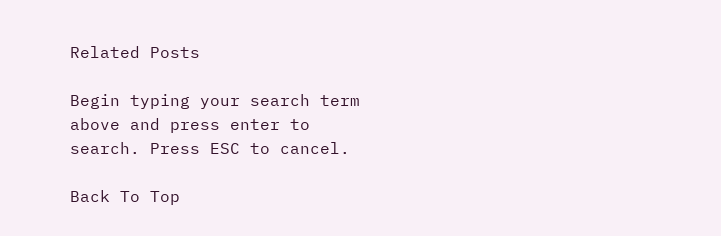Related Posts

Begin typing your search term above and press enter to search. Press ESC to cancel.

Back To Top